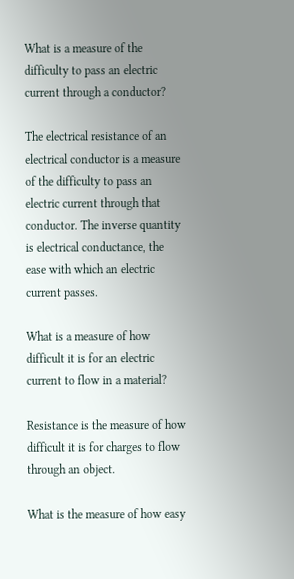What is a measure of the difficulty to pass an electric current through a conductor?

The electrical resistance of an electrical conductor is a measure of the difficulty to pass an electric current through that conductor. The inverse quantity is electrical conductance, the ease with which an electric current passes.

What is a measure of how difficult it is for an electric current to flow in a material?

Resistance is the measure of how difficult it is for charges to flow through an object.

What is the measure of how easy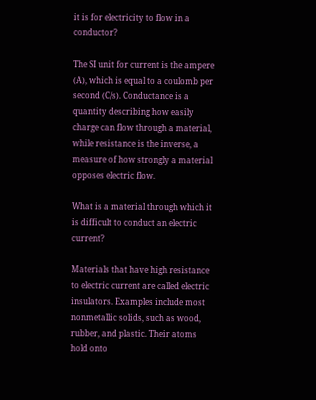it is for electricity to flow in a conductor?

The SI unit for current is the ampere (A), which is equal to a coulomb per second (C/s). Conductance is a quantity describing how easily charge can flow through a material, while resistance is the inverse, a measure of how strongly a material opposes electric flow.

What is a material through which it is difficult to conduct an electric current?

Materials that have high resistance to electric current are called electric insulators. Examples include most nonmetallic solids, such as wood, rubber, and plastic. Their atoms hold onto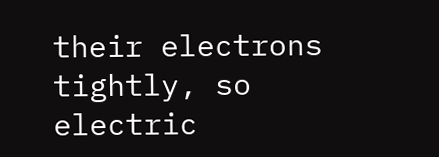their electrons tightly, so electric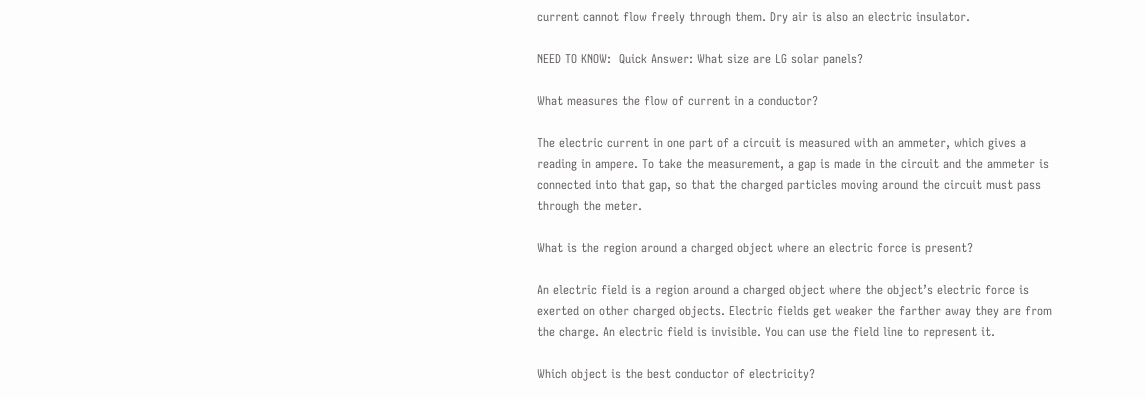current cannot flow freely through them. Dry air is also an electric insulator.

NEED TO KNOW:  Quick Answer: What size are LG solar panels?

What measures the flow of current in a conductor?

The electric current in one part of a circuit is measured with an ammeter, which gives a reading in ampere. To take the measurement, a gap is made in the circuit and the ammeter is connected into that gap, so that the charged particles moving around the circuit must pass through the meter.

What is the region around a charged object where an electric force is present?

An electric field is a region around a charged object where the object’s electric force is exerted on other charged objects. Electric fields get weaker the farther away they are from the charge. An electric field is invisible. You can use the field line to represent it.

Which object is the best conductor of electricity?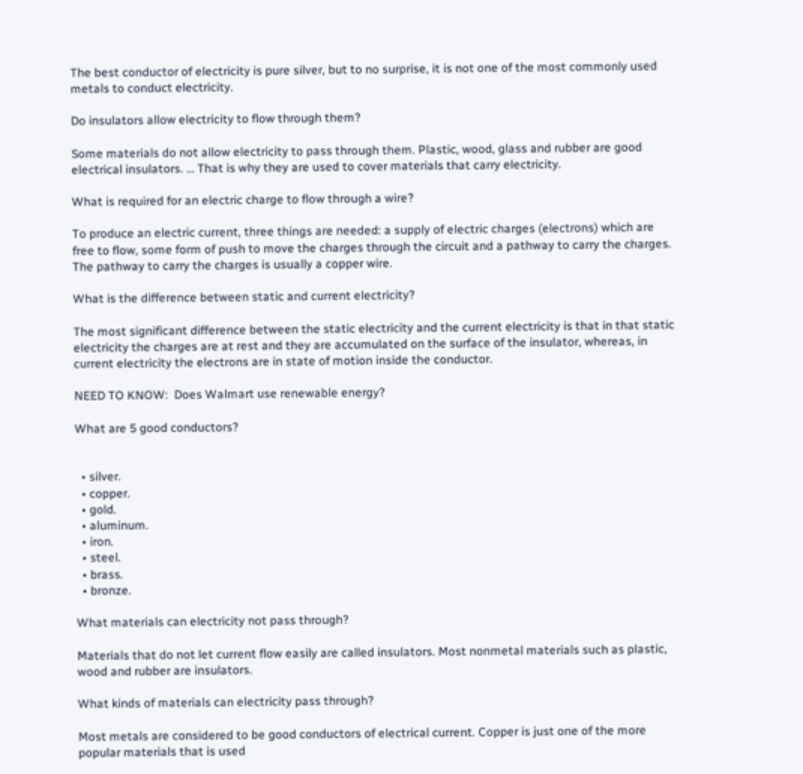The best conductor of electricity is pure silver, but to no surprise, it is not one of the most commonly used metals to conduct electricity.

Do insulators allow electricity to flow through them?

Some materials do not allow electricity to pass through them. Plastic, wood, glass and rubber are good electrical insulators. … That is why they are used to cover materials that carry electricity.

What is required for an electric charge to flow through a wire?

To produce an electric current, three things are needed: a supply of electric charges (electrons) which are free to flow, some form of push to move the charges through the circuit and a pathway to carry the charges. The pathway to carry the charges is usually a copper wire.

What is the difference between static and current electricity?

The most significant difference between the static electricity and the current electricity is that in that static electricity the charges are at rest and they are accumulated on the surface of the insulator, whereas, in current electricity the electrons are in state of motion inside the conductor.

NEED TO KNOW:  Does Walmart use renewable energy?

What are 5 good conductors?


  • silver.
  • copper.
  • gold.
  • aluminum.
  • iron.
  • steel.
  • brass.
  • bronze.

What materials can electricity not pass through?

Materials that do not let current flow easily are called insulators. Most nonmetal materials such as plastic, wood and rubber are insulators.

What kinds of materials can electricity pass through?

Most metals are considered to be good conductors of electrical current. Copper is just one of the more popular materials that is used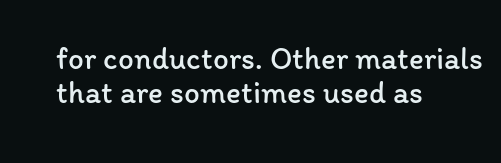for conductors. Other materials that are sometimes used as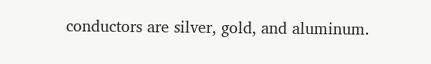conductors are silver, gold, and aluminum.